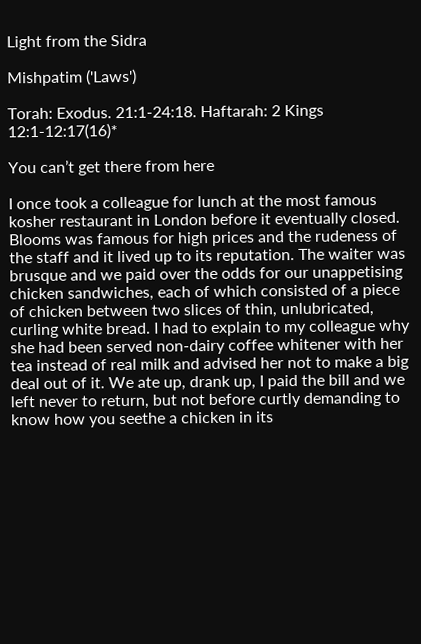Light from the Sidra

Mishpatim ('Laws')

Torah: Exodus. 21:1-24:18. Haftarah: 2 Kings 12:1-12:17(16)*

You can’t get there from here

I once took a colleague for lunch at the most famous kosher restaurant in London before it eventually closed. Blooms was famous for high prices and the rudeness of the staff and it lived up to its reputation. The waiter was brusque and we paid over the odds for our unappetising chicken sandwiches, each of which consisted of a piece of chicken between two slices of thin, unlubricated, curling white bread. I had to explain to my colleague why she had been served non-dairy coffee whitener with her tea instead of real milk and advised her not to make a big deal out of it. We ate up, drank up, I paid the bill and we left never to return, but not before curtly demanding to know how you seethe a chicken in its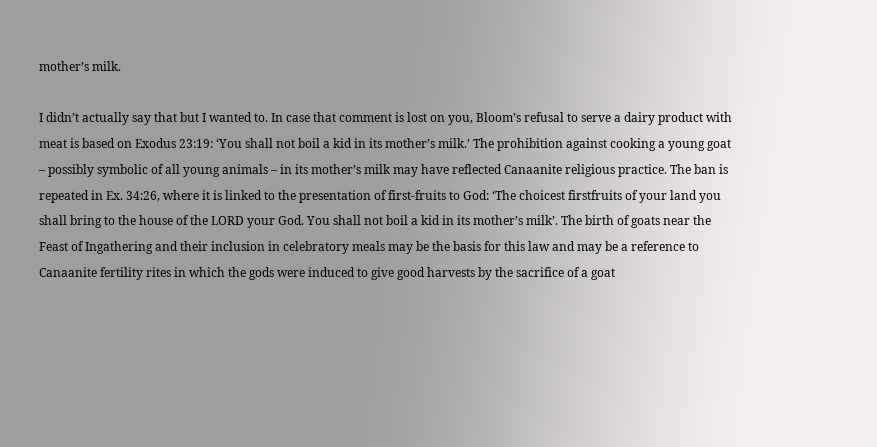mother’s milk.

I didn’t actually say that but I wanted to. In case that comment is lost on you, Bloom’s refusal to serve a dairy product with meat is based on Exodus 23:19: ‘You shall not boil a kid in its mother’s milk.’ The prohibition against cooking a young goat – possibly symbolic of all young animals – in its mother’s milk may have reflected Canaanite religious practice. The ban is repeated in Ex. 34:26, where it is linked to the presentation of first-fruits to God: ‘The choicest firstfruits of your land you shall bring to the house of the LORD your God. You shall not boil a kid in its mother’s milk’. The birth of goats near the Feast of Ingathering and their inclusion in celebratory meals may be the basis for this law and may be a reference to Canaanite fertility rites in which the gods were induced to give good harvests by the sacrifice of a goat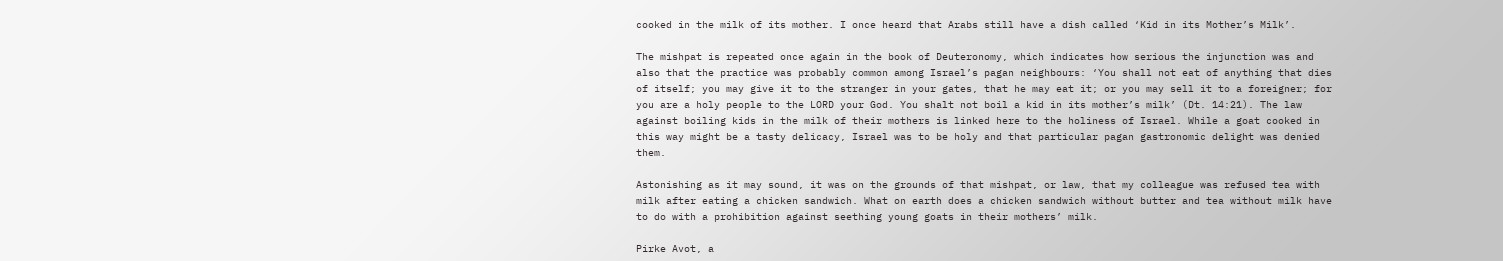cooked in the milk of its mother. I once heard that Arabs still have a dish called ‘Kid in its Mother’s Milk’.

The mishpat is repeated once again in the book of Deuteronomy, which indicates how serious the injunction was and also that the practice was probably common among Israel’s pagan neighbours: ‘You shall not eat of anything that dies of itself; you may give it to the stranger in your gates, that he may eat it; or you may sell it to a foreigner; for you are a holy people to the LORD your God. You shalt not boil a kid in its mother’s milk’ (Dt. 14:21). The law against boiling kids in the milk of their mothers is linked here to the holiness of Israel. While a goat cooked in this way might be a tasty delicacy, Israel was to be holy and that particular pagan gastronomic delight was denied them.

Astonishing as it may sound, it was on the grounds of that mishpat, or law, that my colleague was refused tea with milk after eating a chicken sandwich. What on earth does a chicken sandwich without butter and tea without milk have to do with a prohibition against seething young goats in their mothers’ milk.

Pirke Avot, a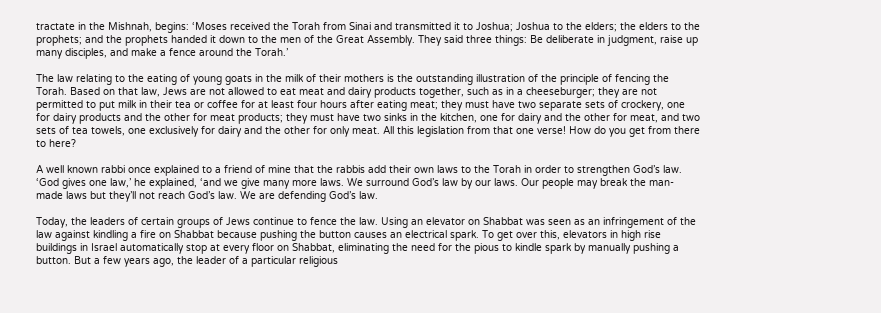tractate in the Mishnah, begins: ‘Moses received the Torah from Sinai and transmitted it to Joshua; Joshua to the elders; the elders to the prophets; and the prophets handed it down to the men of the Great Assembly. They said three things: Be deliberate in judgment, raise up many disciples, and make a fence around the Torah.’

The law relating to the eating of young goats in the milk of their mothers is the outstanding illustration of the principle of fencing the Torah. Based on that law, Jews are not allowed to eat meat and dairy products together, such as in a cheeseburger; they are not permitted to put milk in their tea or coffee for at least four hours after eating meat; they must have two separate sets of crockery, one for dairy products and the other for meat products; they must have two sinks in the kitchen, one for dairy and the other for meat, and two sets of tea towels, one exclusively for dairy and the other for only meat. All this legislation from that one verse! How do you get from there to here?

A well known rabbi once explained to a friend of mine that the rabbis add their own laws to the Torah in order to strengthen God’s law. ‘God gives one law,’ he explained, ‘and we give many more laws. We surround God’s law by our laws. Our people may break the man-made laws but they’ll not reach God’s law. We are defending God’s law.

Today, the leaders of certain groups of Jews continue to fence the law. Using an elevator on Shabbat was seen as an infringement of the law against kindling a fire on Shabbat because pushing the button causes an electrical spark. To get over this, elevators in high rise buildings in Israel automatically stop at every floor on Shabbat, eliminating the need for the pious to kindle spark by manually pushing a button. But a few years ago, the leader of a particular religious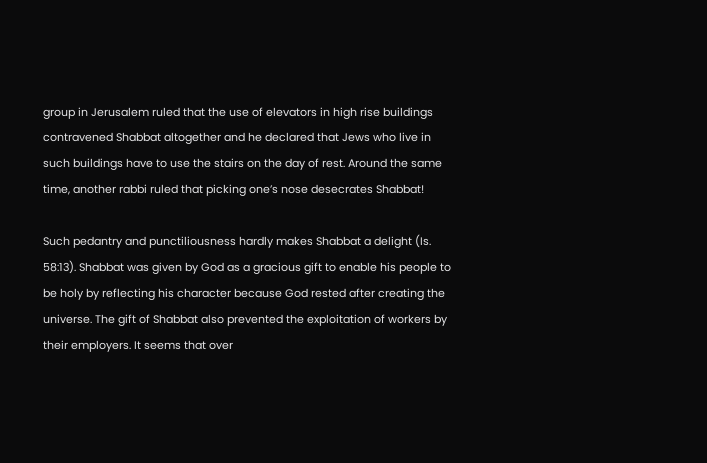group in Jerusalem ruled that the use of elevators in high rise buildings contravened Shabbat altogether and he declared that Jews who live in such buildings have to use the stairs on the day of rest. Around the same time, another rabbi ruled that picking one’s nose desecrates Shabbat!

Such pedantry and punctiliousness hardly makes Shabbat a delight (Is. 58:13). Shabbat was given by God as a gracious gift to enable his people to be holy by reflecting his character because God rested after creating the universe. The gift of Shabbat also prevented the exploitation of workers by their employers. It seems that over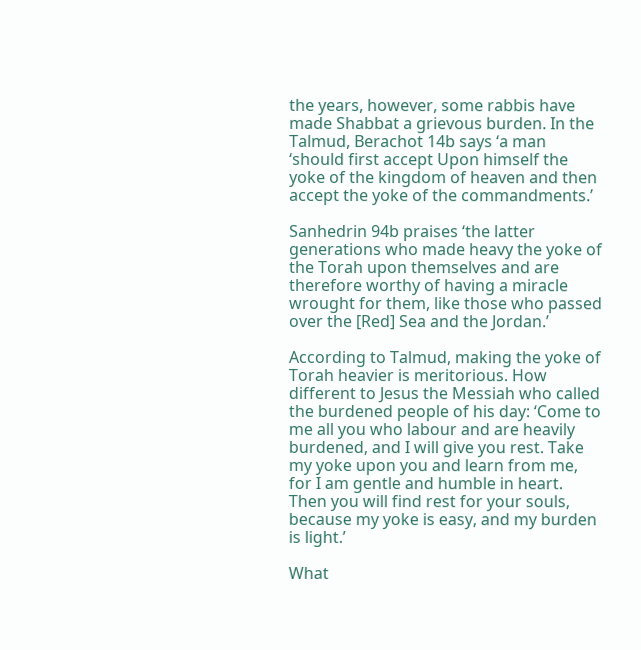the years, however, some rabbis have made Shabbat a grievous burden. In the Talmud, Berachot 14b says ‘a man ‘should first accept Upon himself the yoke of the kingdom of heaven and then accept the yoke of the commandments.’

Sanhedrin 94b praises ‘the latter generations who made heavy the yoke of the Torah upon themselves and are therefore worthy of having a miracle wrought for them, like those who passed over the [Red] Sea and the Jordan.’

According to Talmud, making the yoke of Torah heavier is meritorious. How different to Jesus the Messiah who called the burdened people of his day: ‘Come to me all you who labour and are heavily burdened, and I will give you rest. Take my yoke upon you and learn from me, for I am gentle and humble in heart. Then you will find rest for your souls, because my yoke is easy, and my burden is light.’

What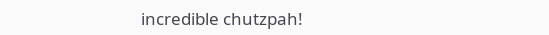incredible chutzpah!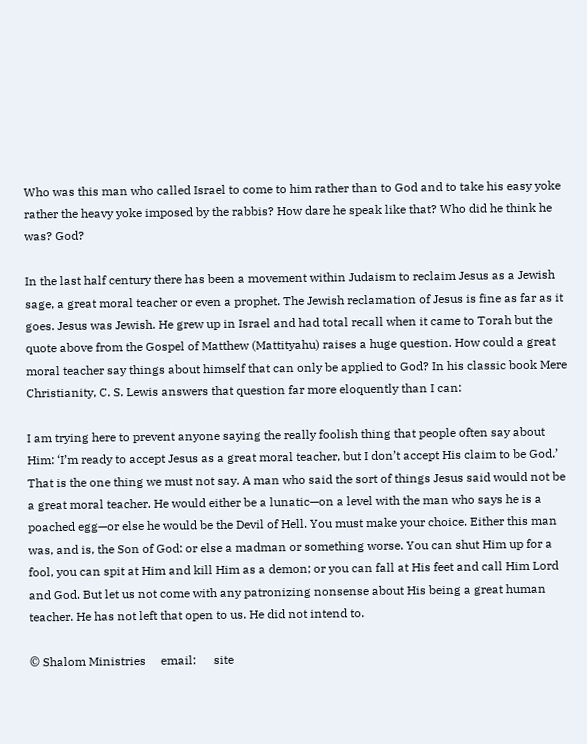Who was this man who called Israel to come to him rather than to God and to take his easy yoke rather the heavy yoke imposed by the rabbis? How dare he speak like that? Who did he think he was? God?

In the last half century there has been a movement within Judaism to reclaim Jesus as a Jewish sage, a great moral teacher or even a prophet. The Jewish reclamation of Jesus is fine as far as it goes. Jesus was Jewish. He grew up in Israel and had total recall when it came to Torah but the quote above from the Gospel of Matthew (Mattityahu) raises a huge question. How could a great moral teacher say things about himself that can only be applied to God? In his classic book Mere Christianity, C. S. Lewis answers that question far more eloquently than I can:

I am trying here to prevent anyone saying the really foolish thing that people often say about Him: ‘I’m ready to accept Jesus as a great moral teacher, but I don’t accept His claim to be God.’ That is the one thing we must not say. A man who said the sort of things Jesus said would not be a great moral teacher. He would either be a lunatic—on a level with the man who says he is a poached egg—or else he would be the Devil of Hell. You must make your choice. Either this man was, and is, the Son of God: or else a madman or something worse. You can shut Him up for a fool, you can spit at Him and kill Him as a demon; or you can fall at His feet and call Him Lord and God. But let us not come with any patronizing nonsense about His being a great human teacher. He has not left that open to us. He did not intend to.

© Shalom Ministries     email:      site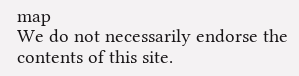map
We do not necessarily endorse the contents of this site.